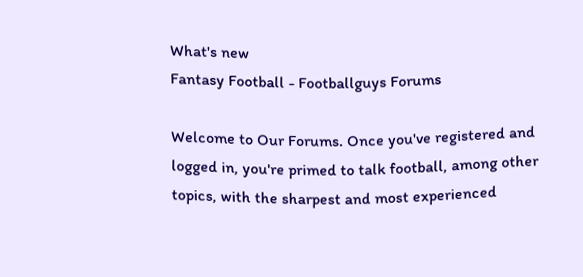What's new
Fantasy Football - Footballguys Forums

Welcome to Our Forums. Once you've registered and logged in, you're primed to talk football, among other topics, with the sharpest and most experienced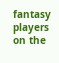fantasy players on the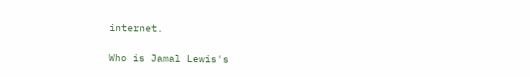internet.

Who is Jamal Lewis's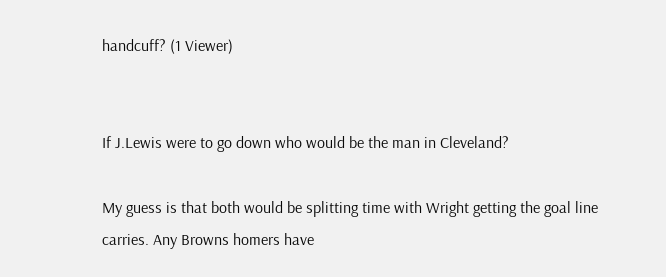handcuff? (1 Viewer)


If J.Lewis were to go down who would be the man in Cleveland?

My guess is that both would be splitting time with Wright getting the goal line carries. Any Browns homers have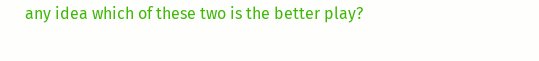any idea which of these two is the better play?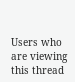Users who are viewing this thread